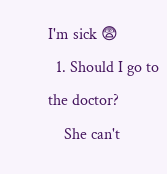I'm sick 😨
  1. Should I go to the doctor?
    She can't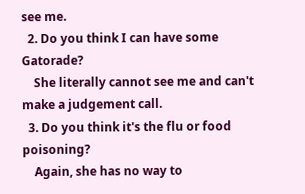see me.
  2. Do you think I can have some Gatorade?
    She literally cannot see me and can't make a judgement call.
  3. Do you think it's the flu or food poisoning?
    Again, she has no way to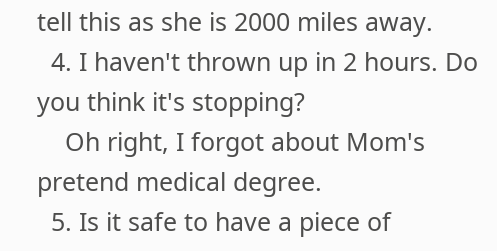tell this as she is 2000 miles away.
  4. I haven't thrown up in 2 hours. Do you think it's stopping?
    Oh right, I forgot about Mom's pretend medical degree.
  5. Is it safe to have a piece of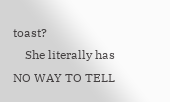toast?
    She literally has NO WAY TO TELL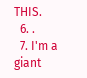THIS.
  6. .
  7. I'm a giant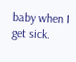baby when I get sick.